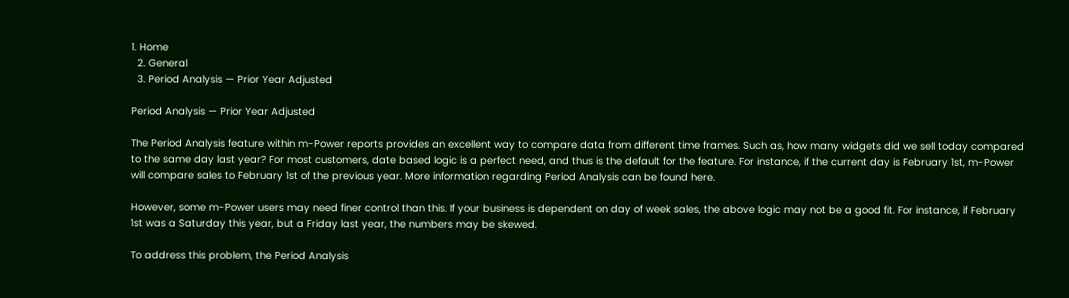1. Home
  2. General
  3. Period Analysis — Prior Year Adjusted

Period Analysis — Prior Year Adjusted

The Period Analysis feature within m-Power reports provides an excellent way to compare data from different time frames. Such as, how many widgets did we sell today compared to the same day last year? For most customers, date based logic is a perfect need, and thus is the default for the feature. For instance, if the current day is February 1st, m-Power will compare sales to February 1st of the previous year. More information regarding Period Analysis can be found here.

However, some m-Power users may need finer control than this. If your business is dependent on day of week sales, the above logic may not be a good fit. For instance, if February 1st was a Saturday this year, but a Friday last year, the numbers may be skewed.

To address this problem, the Period Analysis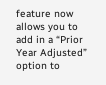feature now allows you to add in a “Prior Year Adjusted” option to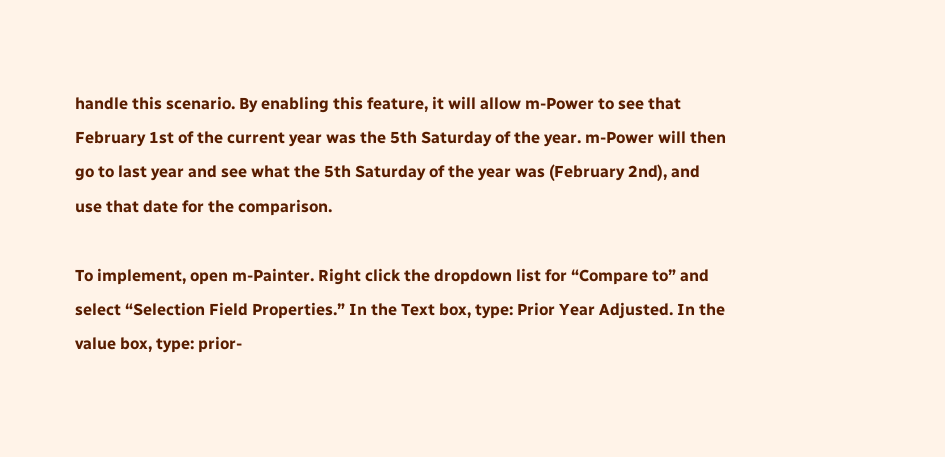handle this scenario. By enabling this feature, it will allow m-Power to see that February 1st of the current year was the 5th Saturday of the year. m-Power will then go to last year and see what the 5th Saturday of the year was (February 2nd), and use that date for the comparison.

To implement, open m-Painter. Right click the dropdown list for “Compare to” and select “Selection Field Properties.” In the Text box, type: Prior Year Adjusted. In the value box, type: prior-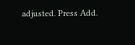adjusted. Press Add.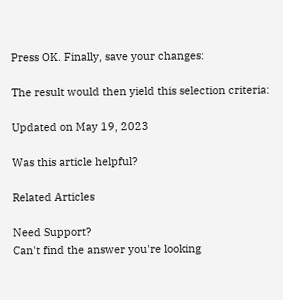Press OK. Finally, save your changes:

The result would then yield this selection criteria:

Updated on May 19, 2023

Was this article helpful?

Related Articles

Need Support?
Can't find the answer you're looking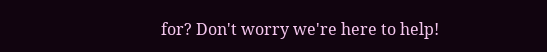for? Don't worry we're here to help!